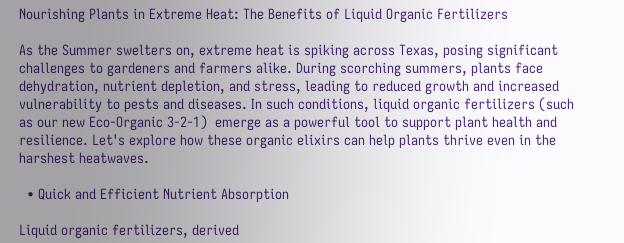Nourishing Plants in Extreme Heat: The Benefits of Liquid Organic Fertilizers

As the Summer swelters on, extreme heat is spiking across Texas, posing significant challenges to gardeners and farmers alike. During scorching summers, plants face dehydration, nutrient depletion, and stress, leading to reduced growth and increased vulnerability to pests and diseases. In such conditions, liquid organic fertilizers (such as our new Eco-Organic 3-2-1)  emerge as a powerful tool to support plant health and resilience. Let's explore how these organic elixirs can help plants thrive even in the harshest heatwaves.

  • Quick and Efficient Nutrient Absorption

Liquid organic fertilizers, derived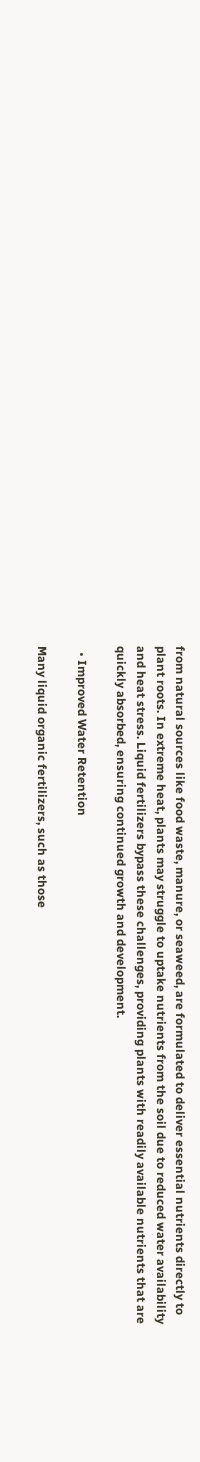from natural sources like food waste, manure, or seaweed, are formulated to deliver essential nutrients directly to plant roots. In extreme heat, plants may struggle to uptake nutrients from the soil due to reduced water availability and heat stress. Liquid fertilizers bypass these challenges, providing plants with readily available nutrients that are quickly absorbed, ensuring continued growth and development.

  • Improved Water Retention

Many liquid organic fertilizers, such as those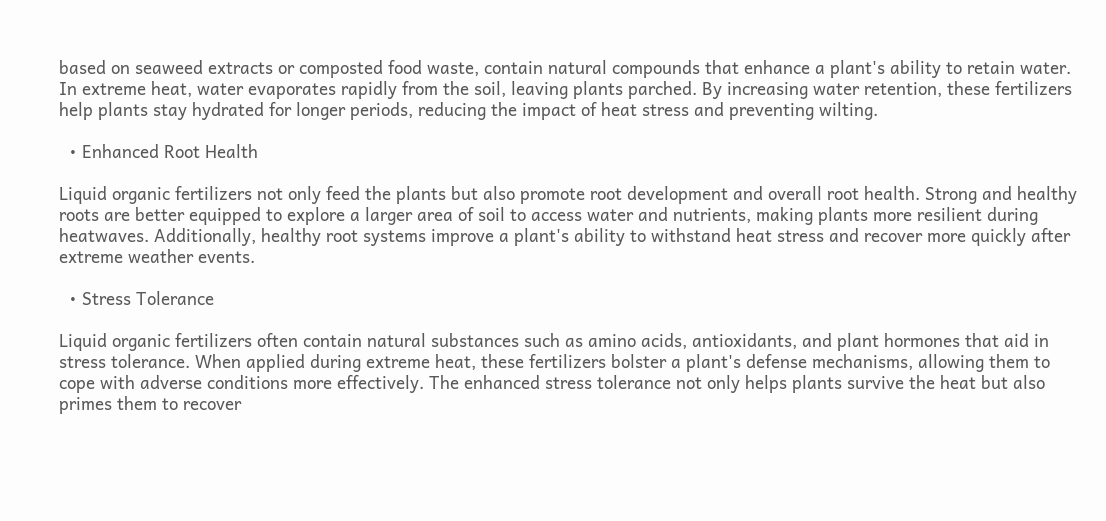based on seaweed extracts or composted food waste, contain natural compounds that enhance a plant's ability to retain water. In extreme heat, water evaporates rapidly from the soil, leaving plants parched. By increasing water retention, these fertilizers help plants stay hydrated for longer periods, reducing the impact of heat stress and preventing wilting.

  • Enhanced Root Health

Liquid organic fertilizers not only feed the plants but also promote root development and overall root health. Strong and healthy roots are better equipped to explore a larger area of soil to access water and nutrients, making plants more resilient during heatwaves. Additionally, healthy root systems improve a plant's ability to withstand heat stress and recover more quickly after extreme weather events.

  • Stress Tolerance

Liquid organic fertilizers often contain natural substances such as amino acids, antioxidants, and plant hormones that aid in stress tolerance. When applied during extreme heat, these fertilizers bolster a plant's defense mechanisms, allowing them to cope with adverse conditions more effectively. The enhanced stress tolerance not only helps plants survive the heat but also primes them to recover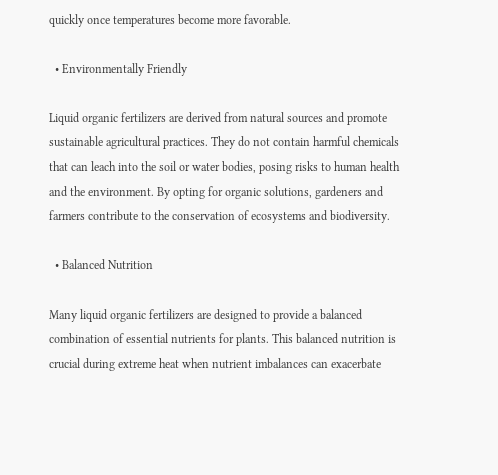quickly once temperatures become more favorable.

  • Environmentally Friendly

Liquid organic fertilizers are derived from natural sources and promote sustainable agricultural practices. They do not contain harmful chemicals that can leach into the soil or water bodies, posing risks to human health and the environment. By opting for organic solutions, gardeners and farmers contribute to the conservation of ecosystems and biodiversity.

  • Balanced Nutrition

Many liquid organic fertilizers are designed to provide a balanced combination of essential nutrients for plants. This balanced nutrition is crucial during extreme heat when nutrient imbalances can exacerbate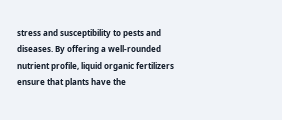stress and susceptibility to pests and diseases. By offering a well-rounded nutrient profile, liquid organic fertilizers ensure that plants have the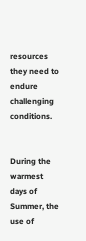resources they need to endure challenging conditions.


During the warmest days of Summer, the use of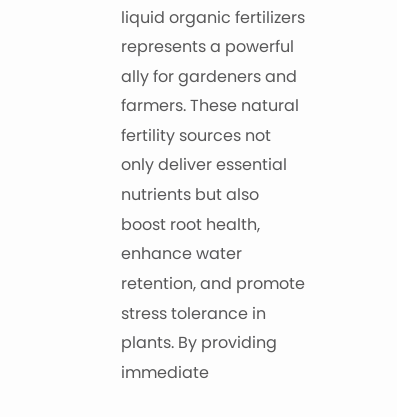liquid organic fertilizers represents a powerful ally for gardeners and farmers. These natural fertility sources not only deliver essential nutrients but also boost root health, enhance water retention, and promote stress tolerance in plants. By providing immediate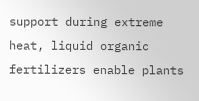support during extreme heat, liquid organic fertilizers enable plants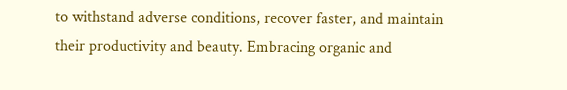to withstand adverse conditions, recover faster, and maintain their productivity and beauty. Embracing organic and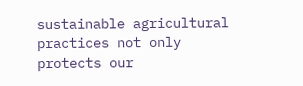sustainable agricultural practices not only protects our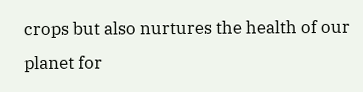crops but also nurtures the health of our planet for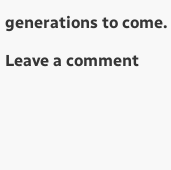generations to come.

Leave a comment